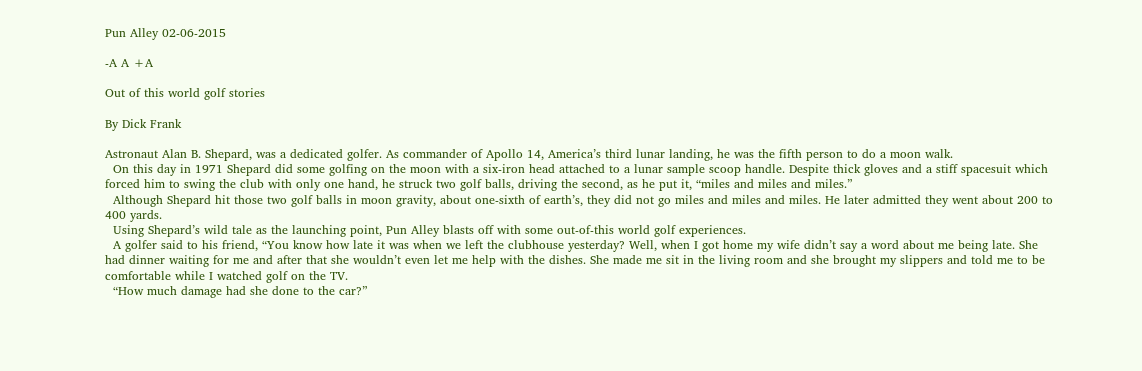Pun Alley 02-06-2015

-A A +A

Out of this world golf stories

By Dick Frank

Astronaut Alan B. Shepard, was a dedicated golfer. As commander of Apollo 14, America’s third lunar landing, he was the fifth person to do a moon walk.
  On this day in 1971 Shepard did some golfing on the moon with a six-iron head attached to a lunar sample scoop handle. Despite thick gloves and a stiff spacesuit which forced him to swing the club with only one hand, he struck two golf balls, driving the second, as he put it, “miles and miles and miles.”
  Although Shepard hit those two golf balls in moon gravity, about one-sixth of earth’s, they did not go miles and miles and miles. He later admitted they went about 200 to 400 yards.
  Using Shepard’s wild tale as the launching point, Pun Alley blasts off with some out-of-this world golf experiences.
  A golfer said to his friend, “You know how late it was when we left the clubhouse yesterday? Well, when I got home my wife didn’t say a word about me being late. She had dinner waiting for me and after that she wouldn’t even let me help with the dishes. She made me sit in the living room and she brought my slippers and told me to be comfortable while I watched golf on the TV.
  “How much damage had she done to the car?”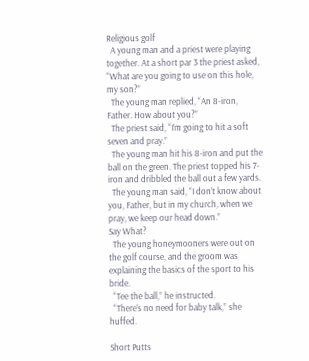Religious golf
  A young man and a priest were playing together. At a short par 3 the priest asked, “What are you going to use on this hole, my son?”
  The young man replied, “An 8-iron, Father. How about you?”
  The priest said, “I’m going to hit a soft seven and pray.”
  The young man hit his 8-iron and put the ball on the green. The priest topped his 7-iron and dribbled the ball out a few yards.
  The young man said, “I don’t know about you, Father, but in my church, when we pray, we keep our head down.”
Say What?
  The young honeymooners were out on the golf course, and the groom was explaining the basics of the sport to his bride.
  “Tee the ball,” he instructed.
  “There’s no need for baby talk,” she huffed.

Short Putts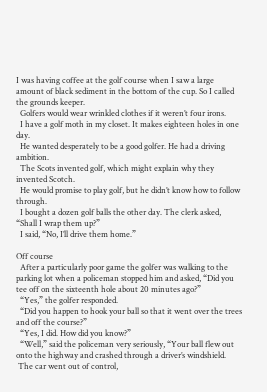I was having coffee at the golf course when I saw a large amount of black sediment in the bottom of the cup. So I called the grounds keeper.
  Golfers would wear wrinkled clothes if it weren’t four irons.
  I have a golf moth in my closet. It makes eighteen holes in one day.
  He wanted desperately to be a good golfer. He had a driving ambition.
  The Scots invented golf, which might explain why they invented Scotch.
  He would promise to play golf, but he didn’t know how to follow through.
  I bought a dozen golf balls the other day. The clerk asked, “Shall I wrap them up?”
  I said, “No, I’ll drive them home.”

Off course
  After a particularly poor game the golfer was walking to the parking lot when a policeman stopped him and asked, “Did you tee off on the sixteenth hole about 20 minutes ago?”
  “Yes,” the golfer responded.
  “Did you happen to hook your ball so that it went over the trees and off the course?”
  “Yes, I did. How did you know?”
  “Well,” said the policeman very seriously, “Your ball flew out onto the highway and crashed through a driver’s windshield.
 The car went out of control,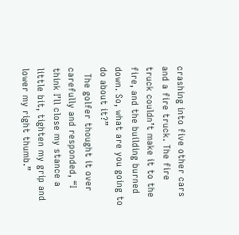crashing into five other cars and a fire truck. The fire truck couldn’t make it to the fire, and the building burned down. So, what are you going to do about it?”
  The golfer thought it over carefully and responded, “I think I’ll close my stance a little bit, tighten my grip and lower my right thumb.”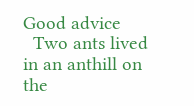Good advice
  Two ants lived in an anthill on the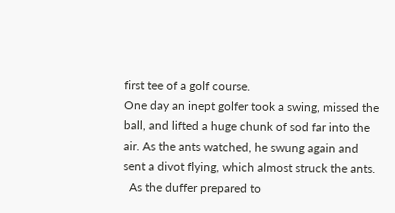first tee of a golf course.
One day an inept golfer took a swing, missed the ball, and lifted a huge chunk of sod far into the air. As the ants watched, he swung again and sent a divot flying, which almost struck the ants.
  As the duffer prepared to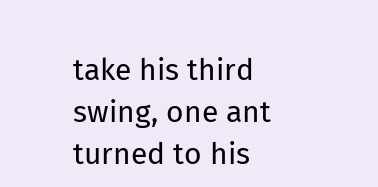take his third swing, one ant turned to his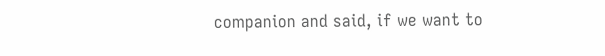companion and said, if we want to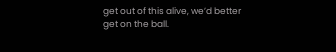get out of this alive, we’d better get on the ball.